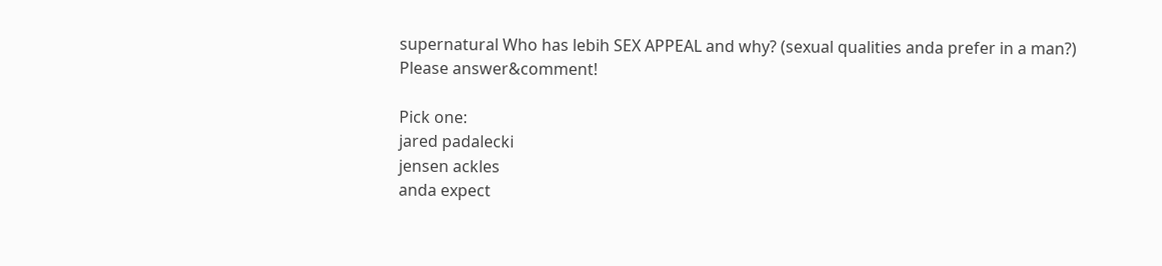supernatural Who has lebih SEX APPEAL and why? (sexual qualities anda prefer in a man?) Please answer&comment!

Pick one:
jared padalecki
jensen ackles
anda expect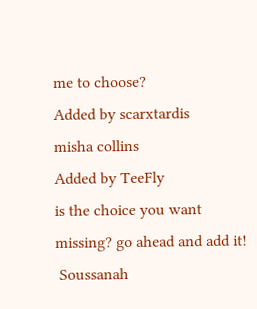me to choose?
Added by scarxtardis
misha collins
Added by TeeFly
is the choice you want missing? go ahead and add it!
 Soussanah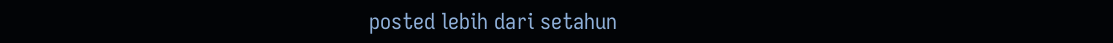posted lebih dari setahun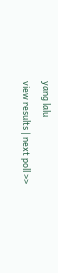yang lalu
view results | next poll >>